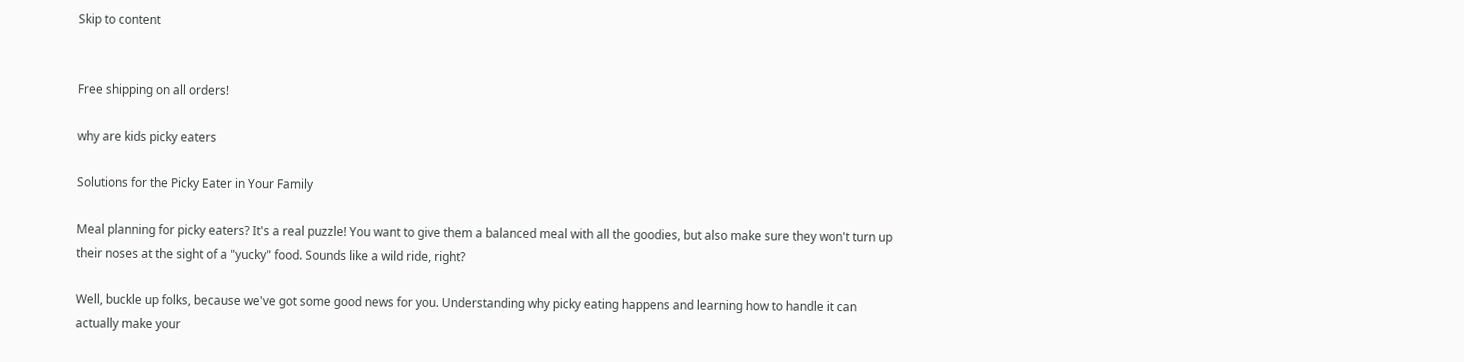Skip to content


Free shipping on all orders!

why are kids picky eaters

Solutions for the Picky Eater in Your Family

Meal planning for picky eaters? It's a real puzzle! You want to give them a balanced meal with all the goodies, but also make sure they won't turn up their noses at the sight of a "yucky" food. Sounds like a wild ride, right?

Well, buckle up folks, because we've got some good news for you. Understanding why picky eating happens and learning how to handle it can actually make your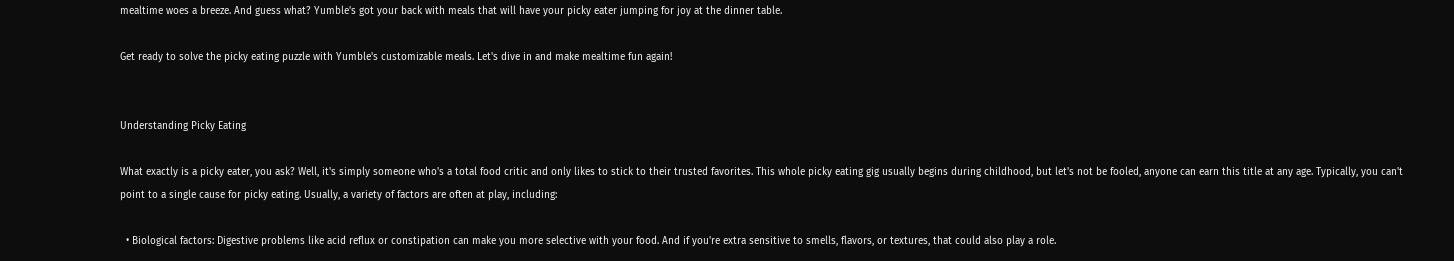mealtime woes a breeze. And guess what? Yumble's got your back with meals that will have your picky eater jumping for joy at the dinner table.

Get ready to solve the picky eating puzzle with Yumble's customizable meals. Let's dive in and make mealtime fun again!


Understanding Picky Eating

What exactly is a picky eater, you ask? Well, it's simply someone who's a total food critic and only likes to stick to their trusted favorites. This whole picky eating gig usually begins during childhood, but let's not be fooled, anyone can earn this title at any age. Typically, you can't point to a single cause for picky eating. Usually, a variety of factors are often at play, including:

  • Biological factors: Digestive problems like acid reflux or constipation can make you more selective with your food. And if you're extra sensitive to smells, flavors, or textures, that could also play a role.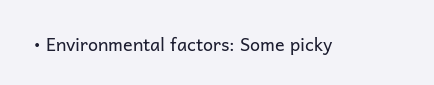• Environmental factors: Some picky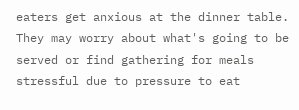eaters get anxious at the dinner table. They may worry about what's going to be served or find gathering for meals stressful due to pressure to eat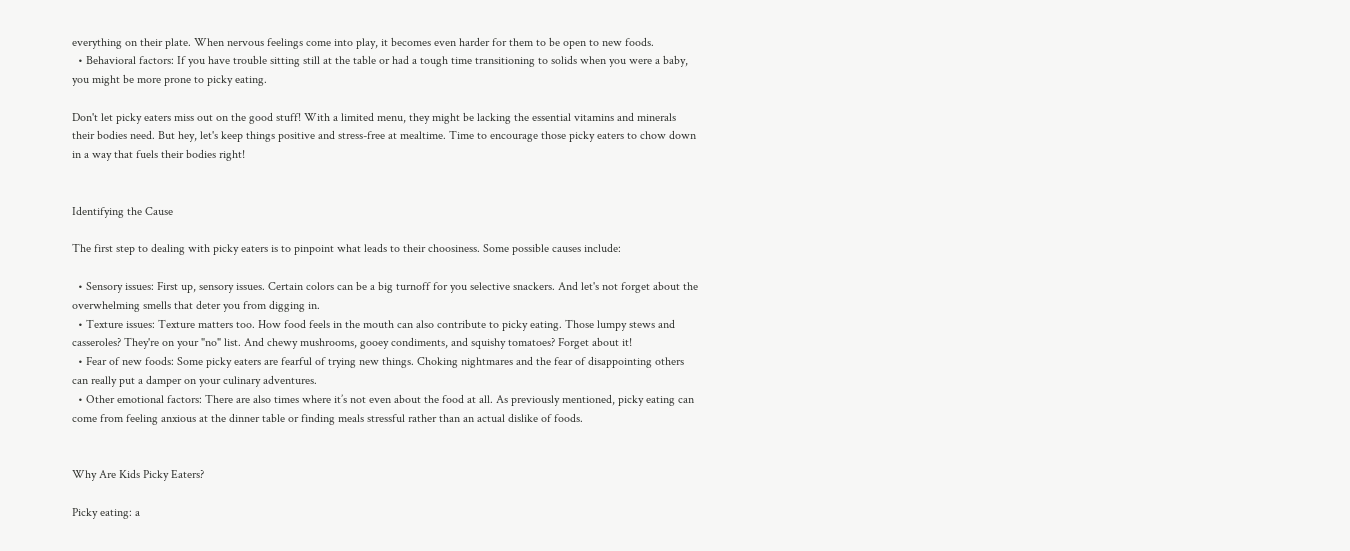everything on their plate. When nervous feelings come into play, it becomes even harder for them to be open to new foods.
  • Behavioral factors: If you have trouble sitting still at the table or had a tough time transitioning to solids when you were a baby, you might be more prone to picky eating.

Don't let picky eaters miss out on the good stuff! With a limited menu, they might be lacking the essential vitamins and minerals their bodies need. But hey, let's keep things positive and stress-free at mealtime. Time to encourage those picky eaters to chow down in a way that fuels their bodies right!


Identifying the Cause

The first step to dealing with picky eaters is to pinpoint what leads to their choosiness. Some possible causes include:

  • Sensory issues: First up, sensory issues. Certain colors can be a big turnoff for you selective snackers. And let's not forget about the overwhelming smells that deter you from digging in.
  • Texture issues: Texture matters too. How food feels in the mouth can also contribute to picky eating. Those lumpy stews and casseroles? They're on your "no" list. And chewy mushrooms, gooey condiments, and squishy tomatoes? Forget about it!
  • Fear of new foods: Some picky eaters are fearful of trying new things. Choking nightmares and the fear of disappointing others can really put a damper on your culinary adventures.
  • Other emotional factors: There are also times where it’s not even about the food at all. As previously mentioned, picky eating can come from feeling anxious at the dinner table or finding meals stressful rather than an actual dislike of foods.


Why Are Kids Picky Eaters?

Picky eating: a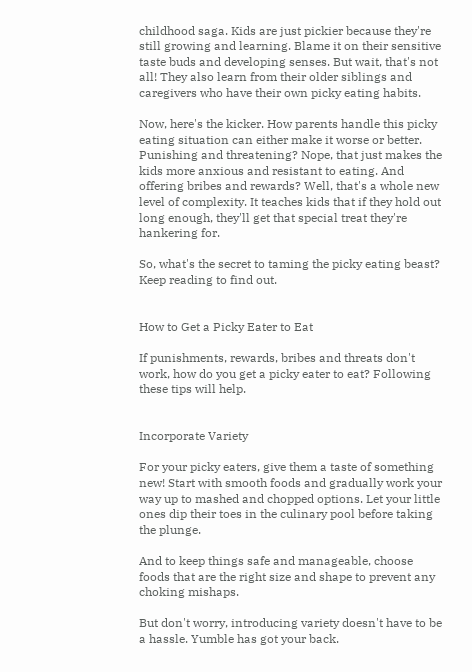childhood saga. Kids are just pickier because they're still growing and learning. Blame it on their sensitive taste buds and developing senses. But wait, that's not all! They also learn from their older siblings and caregivers who have their own picky eating habits.

Now, here's the kicker. How parents handle this picky eating situation can either make it worse or better. Punishing and threatening? Nope, that just makes the kids more anxious and resistant to eating. And offering bribes and rewards? Well, that's a whole new level of complexity. It teaches kids that if they hold out long enough, they'll get that special treat they're hankering for.

So, what's the secret to taming the picky eating beast? Keep reading to find out.


How to Get a Picky Eater to Eat

If punishments, rewards, bribes and threats don't work, how do you get a picky eater to eat? Following these tips will help.


Incorporate Variety

For your picky eaters, give them a taste of something new! Start with smooth foods and gradually work your way up to mashed and chopped options. Let your little ones dip their toes in the culinary pool before taking the plunge.

And to keep things safe and manageable, choose foods that are the right size and shape to prevent any choking mishaps.

But don't worry, introducing variety doesn't have to be a hassle. Yumble has got your back.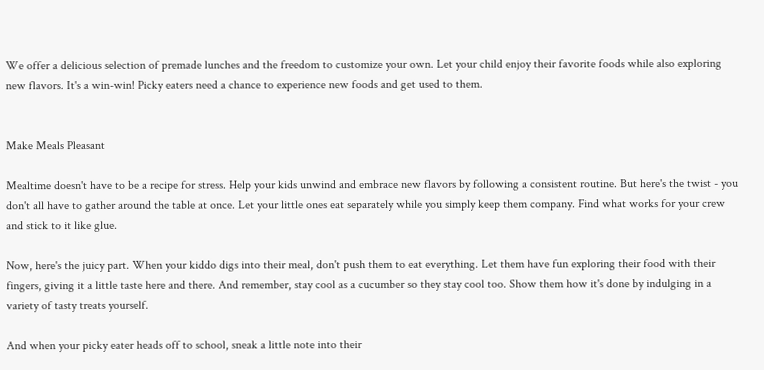We offer a delicious selection of premade lunches and the freedom to customize your own. Let your child enjoy their favorite foods while also exploring new flavors. It's a win-win! Picky eaters need a chance to experience new foods and get used to them.


Make Meals Pleasant

Mealtime doesn't have to be a recipe for stress. Help your kids unwind and embrace new flavors by following a consistent routine. But here's the twist - you don't all have to gather around the table at once. Let your little ones eat separately while you simply keep them company. Find what works for your crew and stick to it like glue.

Now, here's the juicy part. When your kiddo digs into their meal, don't push them to eat everything. Let them have fun exploring their food with their fingers, giving it a little taste here and there. And remember, stay cool as a cucumber so they stay cool too. Show them how it's done by indulging in a variety of tasty treats yourself.

And when your picky eater heads off to school, sneak a little note into their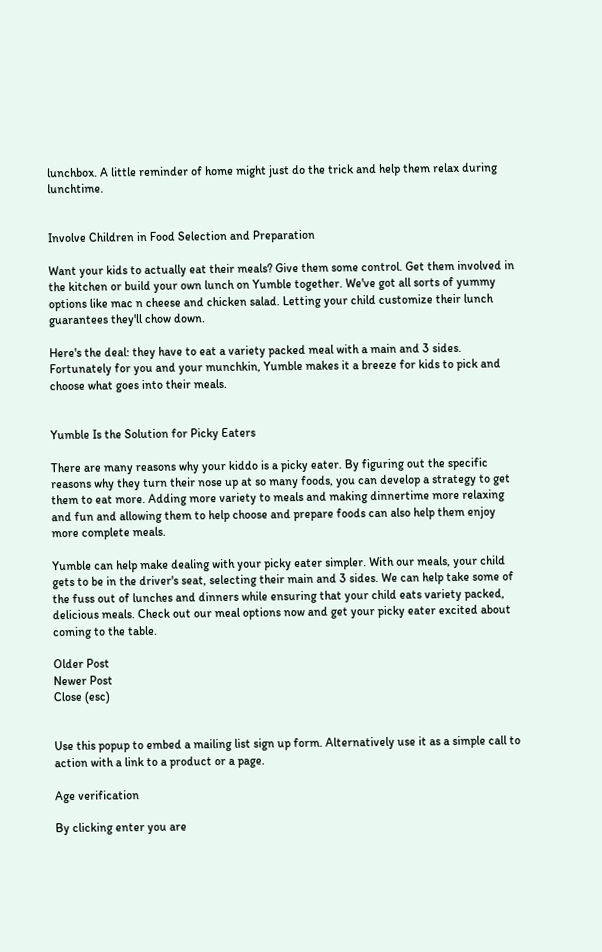lunchbox. A little reminder of home might just do the trick and help them relax during lunchtime.


Involve Children in Food Selection and Preparation

Want your kids to actually eat their meals? Give them some control. Get them involved in the kitchen or build your own lunch on Yumble together. We've got all sorts of yummy options like mac n cheese and chicken salad. Letting your child customize their lunch guarantees they'll chow down.

Here's the deal: they have to eat a variety packed meal with a main and 3 sides.  Fortunately for you and your munchkin, Yumble makes it a breeze for kids to pick and choose what goes into their meals.


Yumble Is the Solution for Picky Eaters

There are many reasons why your kiddo is a picky eater. By figuring out the specific reasons why they turn their nose up at so many foods, you can develop a strategy to get them to eat more. Adding more variety to meals and making dinnertime more relaxing and fun and allowing them to help choose and prepare foods can also help them enjoy more complete meals.

Yumble can help make dealing with your picky eater simpler. With our meals, your child gets to be in the driver's seat, selecting their main and 3 sides. We can help take some of the fuss out of lunches and dinners while ensuring that your child eats variety packed, delicious meals. Check out our meal options now and get your picky eater excited about coming to the table.

Older Post
Newer Post
Close (esc)


Use this popup to embed a mailing list sign up form. Alternatively use it as a simple call to action with a link to a product or a page.

Age verification

By clicking enter you are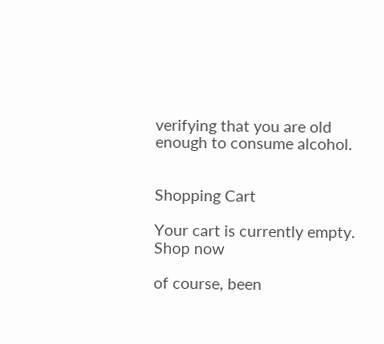verifying that you are old enough to consume alcohol.


Shopping Cart

Your cart is currently empty.
Shop now

of course, been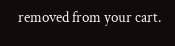removed from your cart.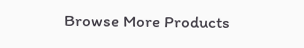Browse More Products